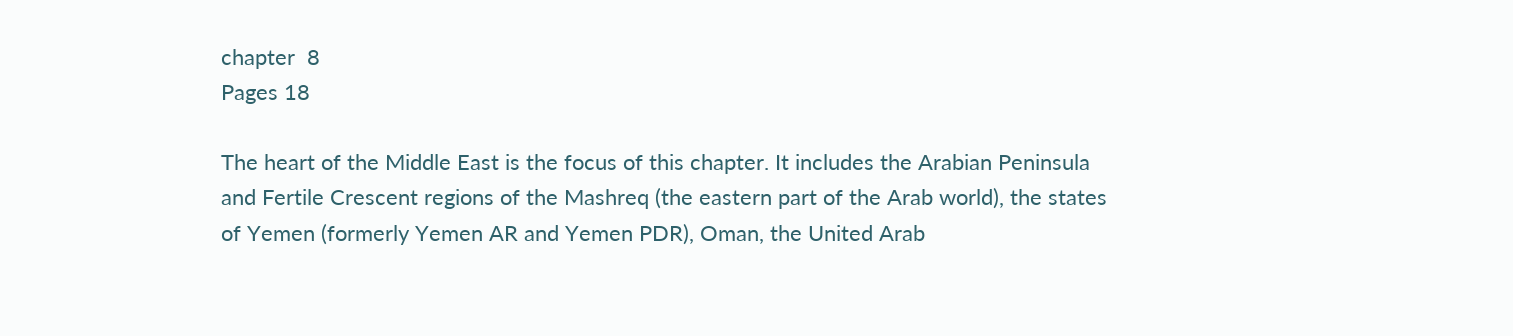chapter  8
Pages 18

The heart of the Middle East is the focus of this chapter. It includes the Arabian Peninsula and Fertile Crescent regions of the Mashreq (the eastern part of the Arab world), the states of Yemen (formerly Yemen AR and Yemen PDR), Oman, the United Arab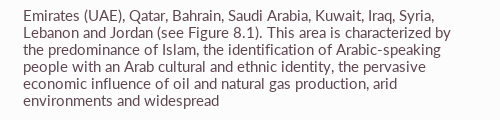Emirates (UAE), Qatar, Bahrain, Saudi Arabia, Kuwait, Iraq, Syria, Lebanon and Jordan (see Figure 8.1). This area is characterized by the predominance of Islam, the identification of Arabic-speaking people with an Arab cultural and ethnic identity, the pervasive economic influence of oil and natural gas production, arid environments and widespread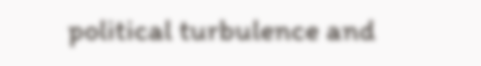political turbulence and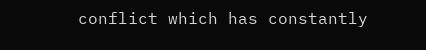conflict which has constantly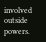involved outside powers.